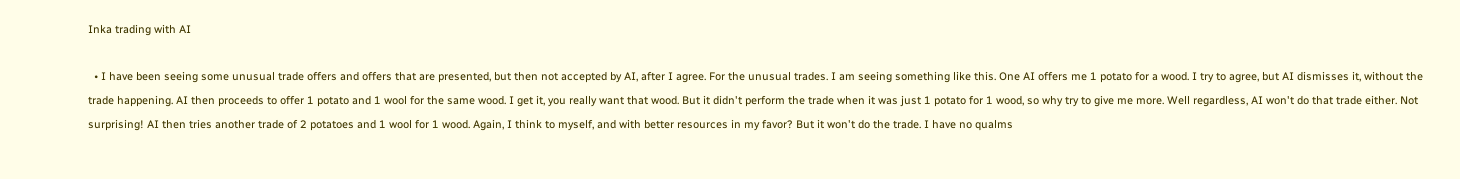Inka trading with AI

  • I have been seeing some unusual trade offers and offers that are presented, but then not accepted by AI, after I agree. For the unusual trades. I am seeing something like this. One AI offers me 1 potato for a wood. I try to agree, but AI dismisses it, without the trade happening. AI then proceeds to offer 1 potato and 1 wool for the same wood. I get it, you really want that wood. But it didn't perform the trade when it was just 1 potato for 1 wood, so why try to give me more. Well regardless, AI won't do that trade either. Not surprising! AI then tries another trade of 2 potatoes and 1 wool for 1 wood. Again, I think to myself, and with better resources in my favor? But it won't do the trade. I have no qualms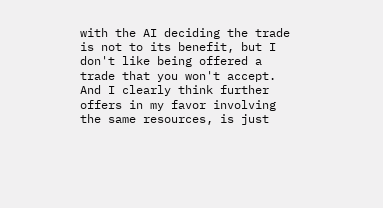with the AI deciding the trade is not to its benefit, but I don't like being offered a trade that you won't accept. And I clearly think further offers in my favor involving the same resources, is just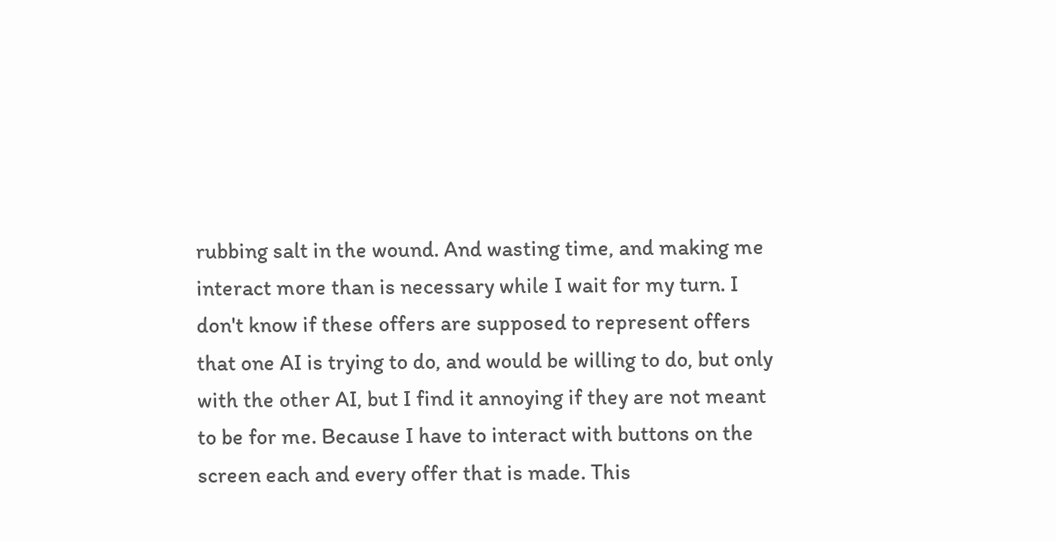rubbing salt in the wound. And wasting time, and making me interact more than is necessary while I wait for my turn. I don't know if these offers are supposed to represent offers that one AI is trying to do, and would be willing to do, but only with the other AI, but I find it annoying if they are not meant to be for me. Because I have to interact with buttons on the screen each and every offer that is made. This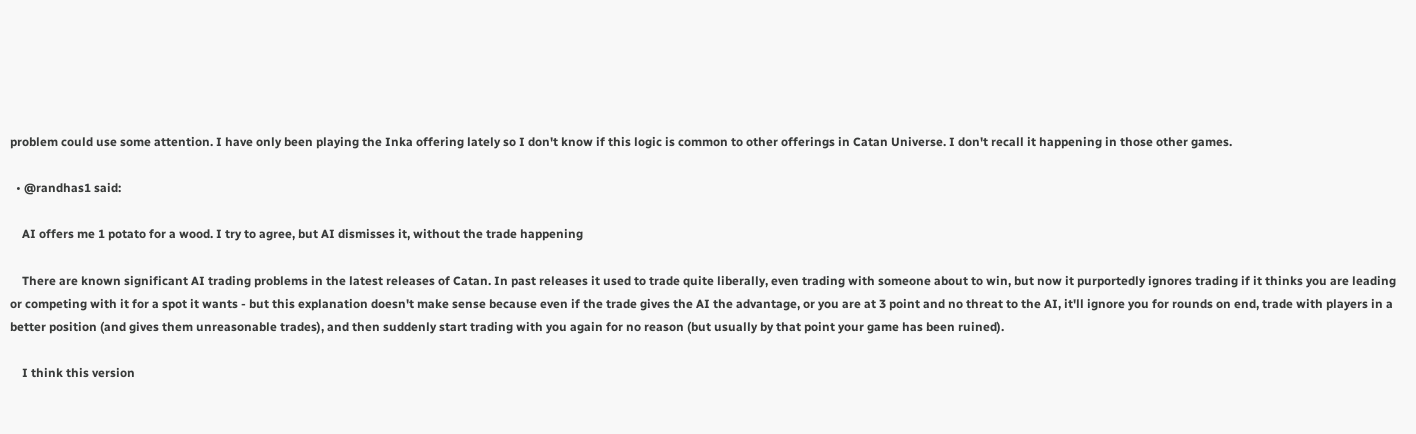problem could use some attention. I have only been playing the Inka offering lately so I don't know if this logic is common to other offerings in Catan Universe. I don't recall it happening in those other games.

  • @randhas1 said:

    AI offers me 1 potato for a wood. I try to agree, but AI dismisses it, without the trade happening

    There are known significant AI trading problems in the latest releases of Catan. In past releases it used to trade quite liberally, even trading with someone about to win, but now it purportedly ignores trading if it thinks you are leading or competing with it for a spot it wants - but this explanation doesn't make sense because even if the trade gives the AI the advantage, or you are at 3 point and no threat to the AI, it'll ignore you for rounds on end, trade with players in a better position (and gives them unreasonable trades), and then suddenly start trading with you again for no reason (but usually by that point your game has been ruined).

    I think this version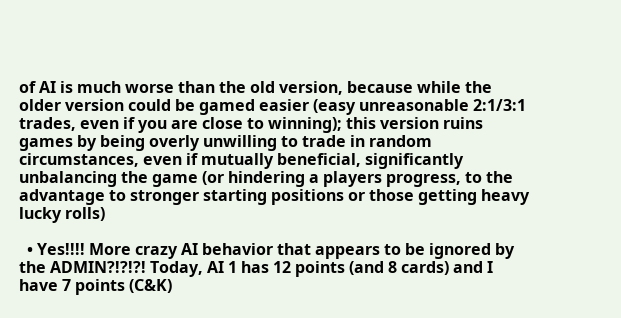of AI is much worse than the old version, because while the older version could be gamed easier (easy unreasonable 2:1/3:1 trades, even if you are close to winning); this version ruins games by being overly unwilling to trade in random circumstances, even if mutually beneficial, significantly unbalancing the game (or hindering a players progress, to the advantage to stronger starting positions or those getting heavy lucky rolls)

  • Yes!!!! More crazy AI behavior that appears to be ignored by the ADMIN?!?!?! Today, AI 1 has 12 points (and 8 cards) and I have 7 points (C&K)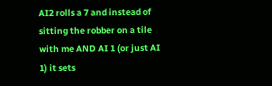AI2 rolls a 7 and instead of sitting the robber on a tile with me AND AI 1 (or just AI 1) it sets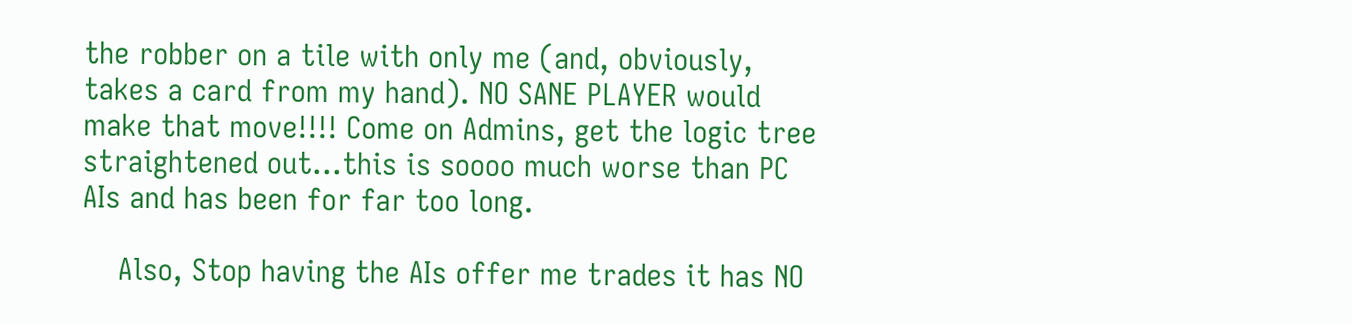the robber on a tile with only me (and, obviously, takes a card from my hand). NO SANE PLAYER would make that move!!!! Come on Admins, get the logic tree straightened out...this is soooo much worse than PC AIs and has been for far too long.

    Also, Stop having the AIs offer me trades it has NO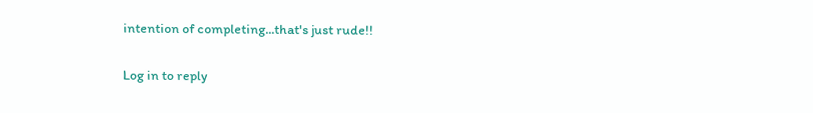intention of completing...that's just rude!!

Log in to reply